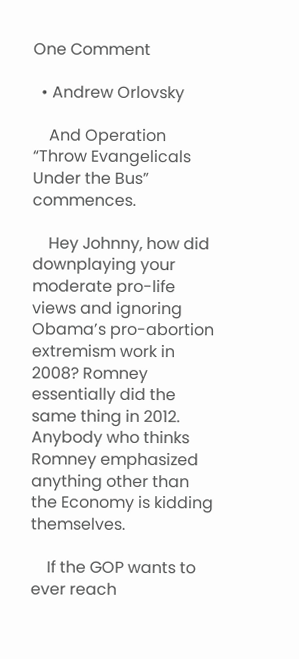One Comment

  • Andrew Orlovsky

    And Operation “Throw Evangelicals Under the Bus” commences.

    Hey Johnny, how did downplaying your moderate pro-life views and ignoring Obama’s pro-abortion extremism work in 2008? Romney essentially did the same thing in 2012. Anybody who thinks Romney emphasized anything other than the Economy is kidding themselves.

    If the GOP wants to ever reach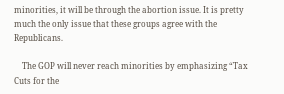minorities, it will be through the abortion issue. It is pretty much the only issue that these groups agree with the Republicans.

    The GOP will never reach minorities by emphasizing “Tax Cuts for the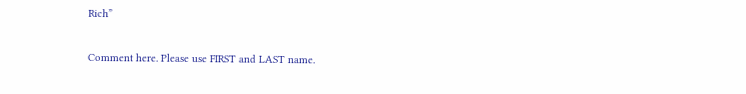Rich”

Comment here. Please use FIRST and LAST name.